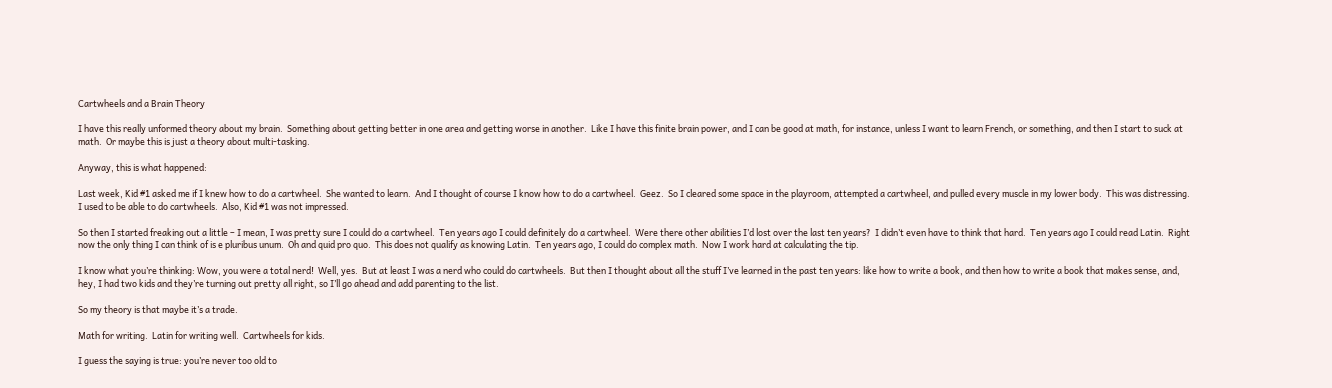Cartwheels and a Brain Theory

I have this really unformed theory about my brain.  Something about getting better in one area and getting worse in another.  Like I have this finite brain power, and I can be good at math, for instance, unless I want to learn French, or something, and then I start to suck at math.  Or maybe this is just a theory about multi-tasking.

Anyway, this is what happened:

Last week, Kid #1 asked me if I knew how to do a cartwheel.  She wanted to learn.  And I thought of course I know how to do a cartwheel.  Geez.  So I cleared some space in the playroom, attempted a cartwheel, and pulled every muscle in my lower body.  This was distressing.  I used to be able to do cartwheels.  Also, Kid #1 was not impressed.

So then I started freaking out a little – I mean, I was pretty sure I could do a cartwheel.  Ten years ago I could definitely do a cartwheel.  Were there other abilities I’d lost over the last ten years?  I didn’t even have to think that hard.  Ten years ago I could read Latin.  Right now the only thing I can think of is e pluribus unum.  Oh and quid pro quo.  This does not qualify as knowing Latin.  Ten years ago, I could do complex math.  Now I work hard at calculating the tip.

I know what you’re thinking: Wow, you were a total nerd!  Well, yes.  But at least I was a nerd who could do cartwheels.  But then I thought about all the stuff I’ve learned in the past ten years: like how to write a book, and then how to write a book that makes sense, and, hey, I had two kids and they’re turning out pretty all right, so I’ll go ahead and add parenting to the list.

So my theory is that maybe it’s a trade.

Math for writing.  Latin for writing well.  Cartwheels for kids.

I guess the saying is true: you’re never too old to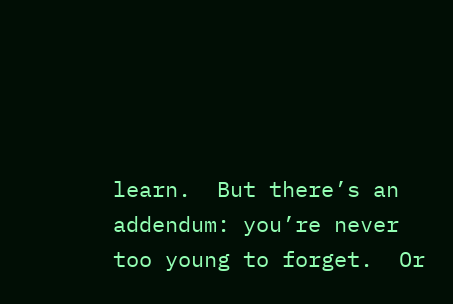learn.  But there’s an addendum: you’re never too young to forget.  Or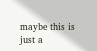maybe this is just a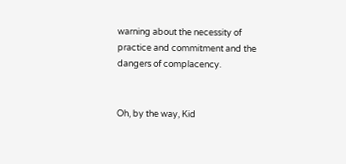warning about the necessity of practice and commitment and the dangers of complacency.


Oh, by the way, Kid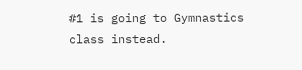#1 is going to Gymnastics class instead.